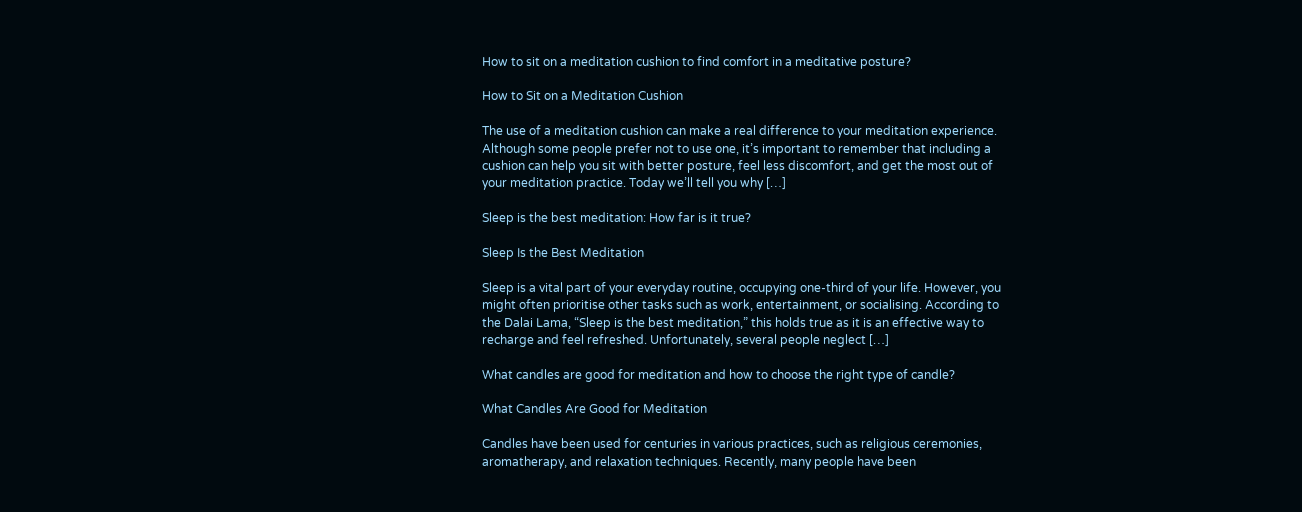How to sit on a meditation cushion to find comfort in a meditative posture?

How to Sit on a Meditation Cushion

The use of a meditation cushion can make a real difference to your meditation experience. Although some people prefer not to use one, it’s important to remember that including a cushion can help you sit with better posture, feel less discomfort, and get the most out of your meditation practice. Today we’ll tell you why […]

Sleep is the best meditation: How far is it true?

Sleep Is the Best Meditation

Sleep is a vital part of your everyday routine, occupying one-third of your life. However, you might often prioritise other tasks such as work, entertainment, or socialising. According to the Dalai Lama, “Sleep is the best meditation,” this holds true as it is an effective way to recharge and feel refreshed. Unfortunately, several people neglect […]

What candles are good for meditation and how to choose the right type of candle?

What Candles Are Good for Meditation

Candles have been used for centuries in various practices, such as religious ceremonies, aromatherapy, and relaxation techniques. Recently, many people have been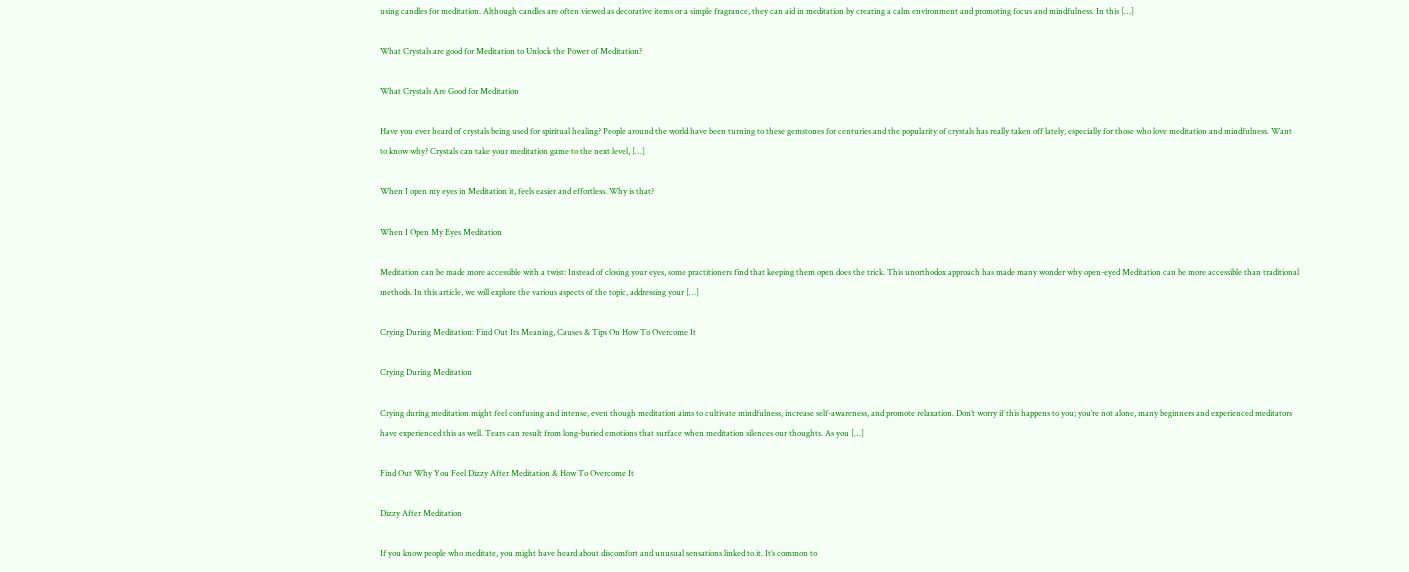using candles for meditation. Although candles are often viewed as decorative items or a simple fragrance, they can aid in meditation by creating a calm environment and promoting focus and mindfulness. In this […]

What Crystals are good for Meditation to Unlock the Power of Meditation?

What Crystals Are Good for Meditation

Have you ever heard of crystals being used for spiritual healing? People around the world have been turning to these gemstones for centuries and the popularity of crystals has really taken off lately, especially for those who love meditation and mindfulness. Want to know why? Crystals can take your meditation game to the next level, […]

When I open my eyes in Meditation it, feels easier and effortless. Why is that?

When I Open My Eyes Meditation

Meditation can be made more accessible with a twist: Instead of closing your eyes, some practitioners find that keeping them open does the trick. This unorthodox approach has made many wonder why open-eyed Meditation can be more accessible than traditional methods. In this article, we will explore the various aspects of the topic, addressing your […]

Crying During Meditation: Find Out Its Meaning, Causes & Tips On How To Overcome It

Crying During Meditation

Crying during meditation might feel confusing and intense, even though meditation aims to cultivate mindfulness, increase self-awareness, and promote relaxation. Don’t worry if this happens to you; you’re not alone, many beginners and experienced meditators have experienced this as well. Tears can result from long-buried emotions that surface when meditation silences our thoughts. As you […]

Find Out Why You Feel Dizzy After Meditation & How To Overcome It

Dizzy After Meditation

If you know people who meditate, you might have heard about discomfort and unusual sensations linked to it. It’s common to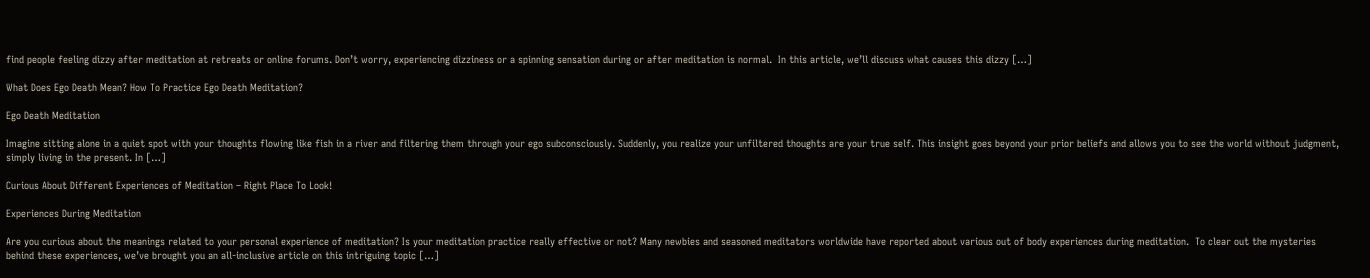find people feeling dizzy after meditation at retreats or online forums. Don’t worry, experiencing dizziness or a spinning sensation during or after meditation is normal.  In this article, we’ll discuss what causes this dizzy […]

What Does Ego Death Mean? How To Practice Ego Death Meditation?

Ego Death Meditation

Imagine sitting alone in a quiet spot with your thoughts flowing like fish in a river and filtering them through your ego subconsciously. Suddenly, you realize your unfiltered thoughts are your true self. This insight goes beyond your prior beliefs and allows you to see the world without judgment, simply living in the present. In […]

Curious About Different Experiences of Meditation – Right Place To Look!

Experiences During Meditation

Are you curious about the meanings related to your personal experience of meditation? Is your meditation practice really effective or not? Many newbies and seasoned meditators worldwide have reported about various out of body experiences during meditation.  To clear out the mysteries behind these experiences, we’ve brought you an all-inclusive article on this intriguing topic […]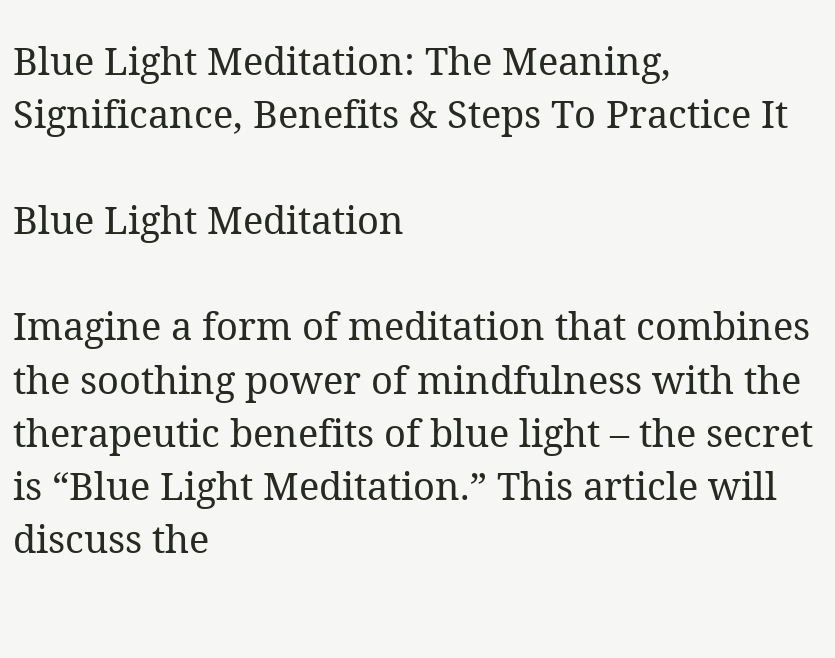Blue Light Meditation: The Meaning, Significance, Benefits & Steps To Practice It

Blue Light Meditation

Imagine a form of meditation that combines the soothing power of mindfulness with the therapeutic benefits of blue light – the secret is “Blue Light Meditation.” This article will discuss the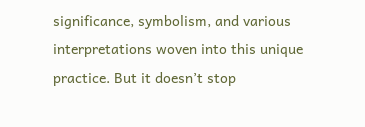significance, symbolism, and various interpretations woven into this unique practice. But it doesn’t stop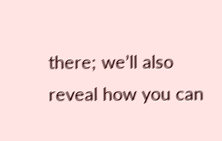there; we’ll also reveal how you can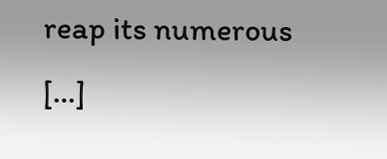reap its numerous […]